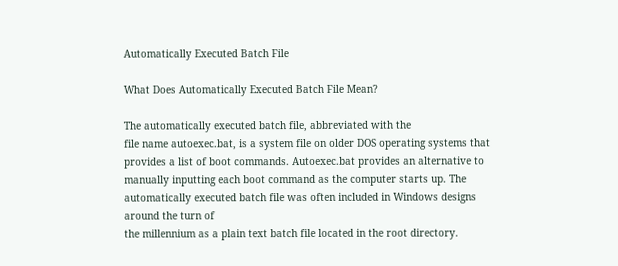Automatically Executed Batch File

What Does Automatically Executed Batch File Mean?

The automatically executed batch file, abbreviated with the
file name autoexec.bat, is a system file on older DOS operating systems that
provides a list of boot commands. Autoexec.bat provides an alternative to
manually inputting each boot command as the computer starts up. The automatically executed batch file was often included in Windows designs around the turn of
the millennium as a plain text batch file located in the root directory.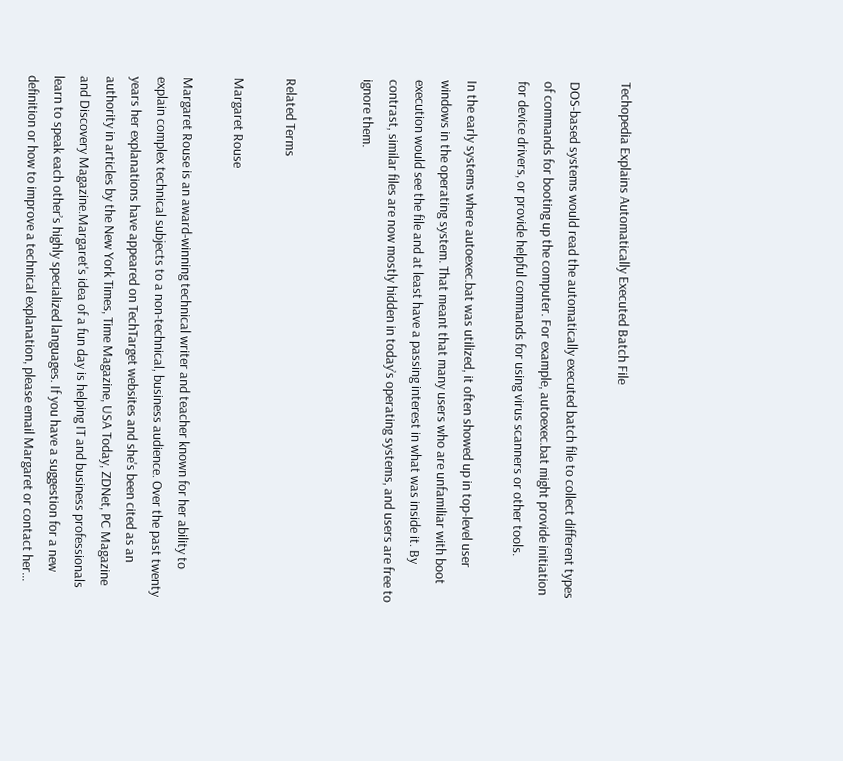Techopedia Explains Automatically Executed Batch File

DOS-based systems would read the automatically executed batch file to collect different types of commands for booting up the computer. For example, autoexec.bat might provide initiation for device drivers, or provide helpful commands for using virus scanners or other tools.

In the early systems where autoexec.bat was utilized, it often showed up in top-level user windows in the operating system. That meant that many users who are unfamiliar with boot execution would see the file and at least have a passing interest in what was inside it. By contrast, similar files are now mostly hidden in today’s operating systems, and users are free to ignore them.


Related Terms

Margaret Rouse

Margaret Rouse is an award-winning technical writer and teacher known for her ability to explain complex technical subjects to a non-technical, business audience. Over the past twenty years her explanations have appeared on TechTarget websites and she's been cited as an authority in articles by the New York Times, Time Magazine, USA Today, ZDNet, PC Magazine and Discovery Magazine.Margaret's idea of a fun day is helping IT and business professionals learn to speak each other’s highly specialized languages. If you have a suggestion for a new definition or how to improve a technical explanation, please email Margaret or contact her…